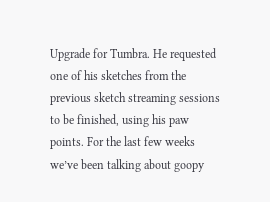Upgrade for Tumbra. He requested one of his sketches from the previous sketch streaming sessions to be finished, using his paw points. For the last few weeks we’ve been talking about goopy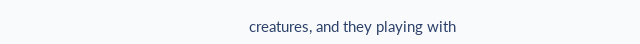creatures, and they playing with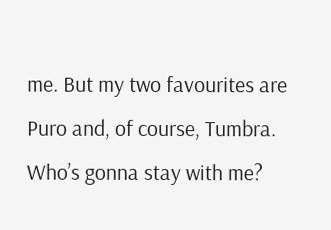me. But my two favourites are Puro and, of course, Tumbra. Who’s gonna stay with me?